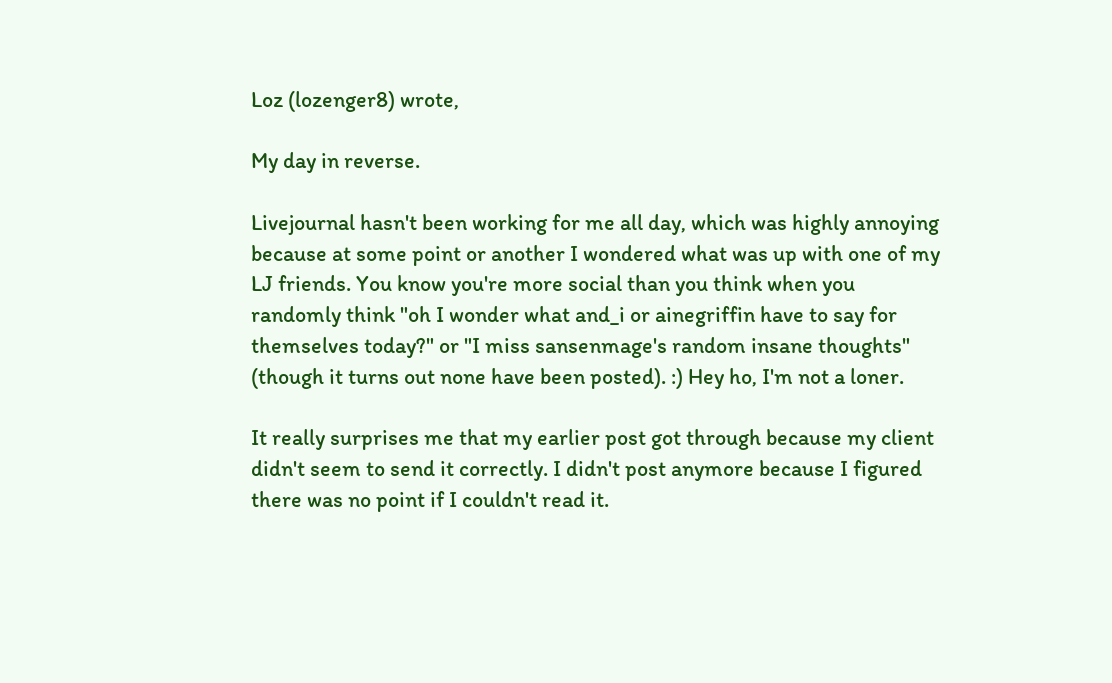Loz (lozenger8) wrote,

My day in reverse.

Livejournal hasn't been working for me all day, which was highly annoying because at some point or another I wondered what was up with one of my LJ friends. You know you're more social than you think when you randomly think "oh I wonder what and_i or ainegriffin have to say for themselves today?" or "I miss sansenmage's random insane thoughts" (though it turns out none have been posted). :) Hey ho, I'm not a loner.

It really surprises me that my earlier post got through because my client didn't seem to send it correctly. I didn't post anymore because I figured there was no point if I couldn't read it.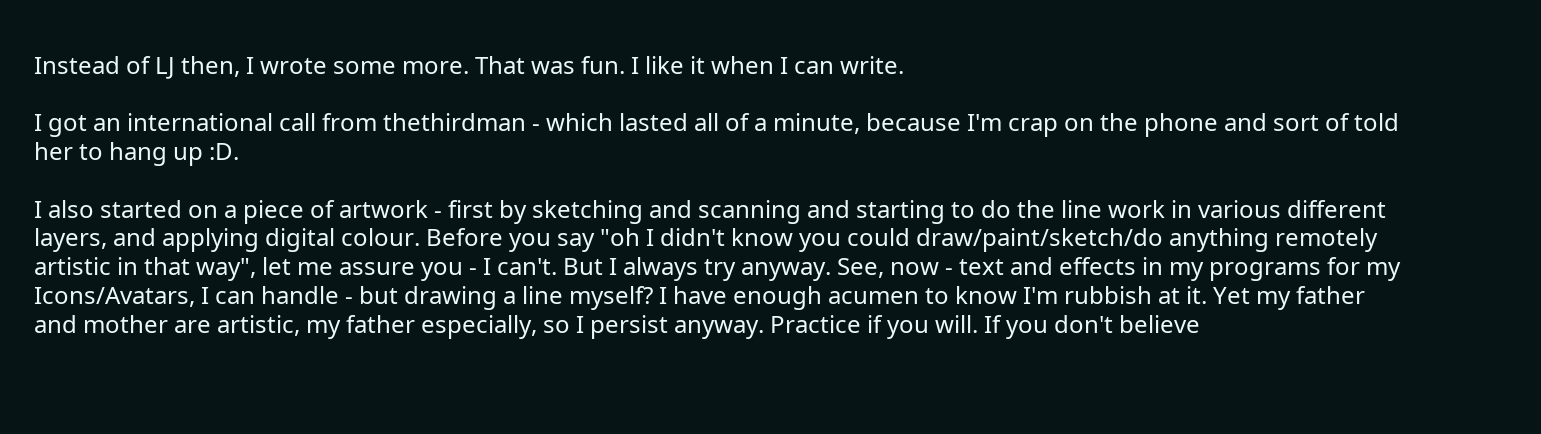Instead of LJ then, I wrote some more. That was fun. I like it when I can write.

I got an international call from thethirdman - which lasted all of a minute, because I'm crap on the phone and sort of told her to hang up :D.

I also started on a piece of artwork - first by sketching and scanning and starting to do the line work in various different layers, and applying digital colour. Before you say "oh I didn't know you could draw/paint/sketch/do anything remotely artistic in that way", let me assure you - I can't. But I always try anyway. See, now - text and effects in my programs for my Icons/Avatars, I can handle - but drawing a line myself? I have enough acumen to know I'm rubbish at it. Yet my father and mother are artistic, my father especially, so I persist anyway. Practice if you will. If you don't believe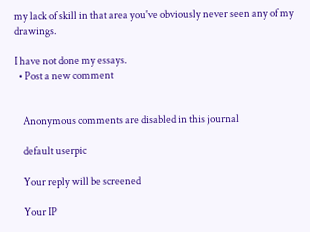my lack of skill in that area you've obviously never seen any of my drawings.

I have not done my essays.
  • Post a new comment


    Anonymous comments are disabled in this journal

    default userpic

    Your reply will be screened

    Your IP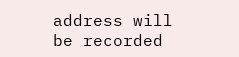address will be recorded